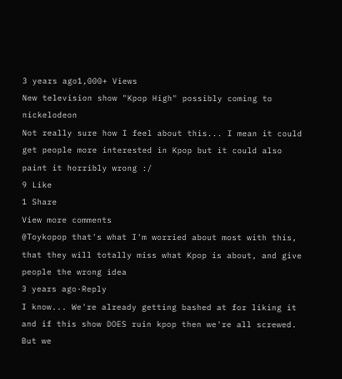3 years ago1,000+ Views
New television show "Kpop High" possibly coming to nickelodeon
Not really sure how I feel about this... I mean it could get people more interested in Kpop but it could also paint it horribly wrong :/
9 Like
1 Share
View more comments
@Toykopop that's what I'm worried about most with this, that they will totally miss what Kpop is about, and give people the wrong idea
3 years ago·Reply
I know... We're already getting bashed at for liking it and if this show DOES ruin kpop then we're all screwed. But we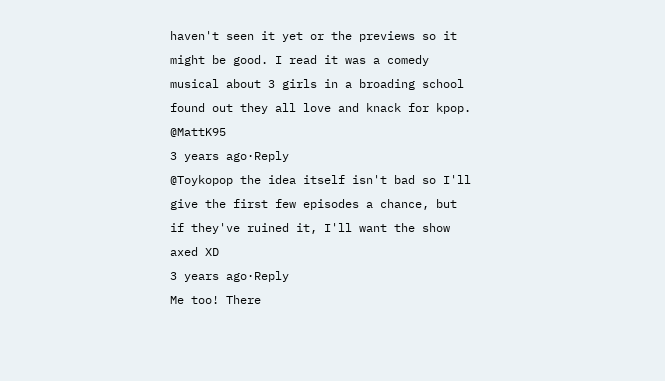haven't seen it yet or the previews so it might be good. I read it was a comedy musical about 3 girls in a broading school found out they all love and knack for kpop. @MattK95
3 years ago·Reply
@Toykopop the idea itself isn't bad so I'll give the first few episodes a chance, but if they've ruined it, I'll want the show axed XD
3 years ago·Reply
Me too! There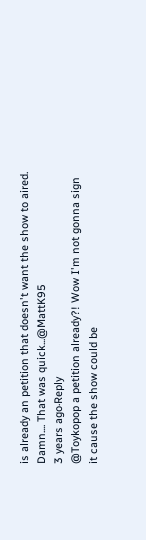is already an petition that doesn't want the show to aired. Damn.... That was quick...@MattK95
3 years ago·Reply
@Toykopop a petition already?! Wow I'm not gonna sign it cause the show could be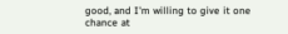good, and I'm willing to give it one chance at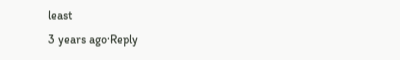least
3 years ago·Reply